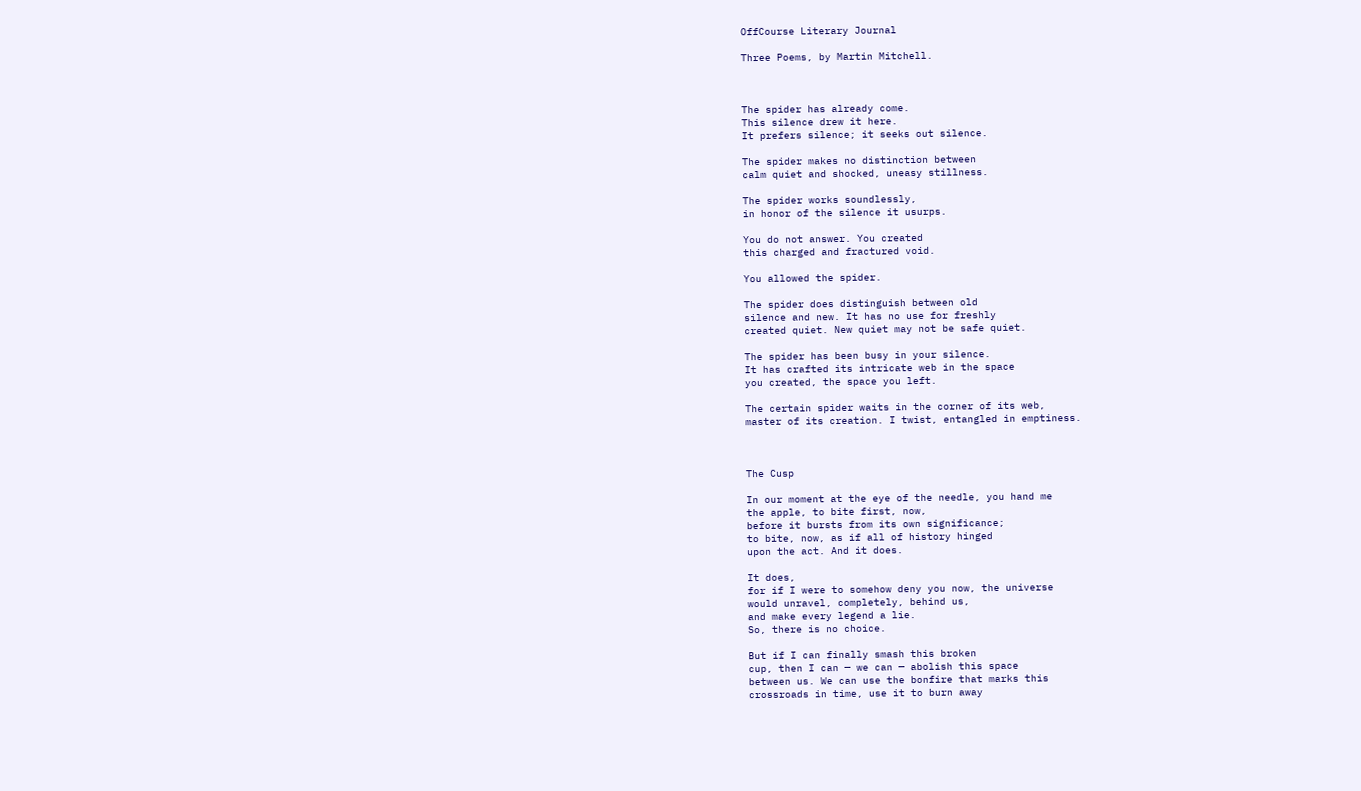OffCourse Literary Journal

Three Poems, by Martin Mitchell.



The spider has already come.
This silence drew it here.
It prefers silence; it seeks out silence.

The spider makes no distinction between
calm quiet and shocked, uneasy stillness.

The spider works soundlessly,
in honor of the silence it usurps.

You do not answer. You created
this charged and fractured void.

You allowed the spider.

The spider does distinguish between old
silence and new. It has no use for freshly
created quiet. New quiet may not be safe quiet.

The spider has been busy in your silence.
It has crafted its intricate web in the space
you created, the space you left.

The certain spider waits in the corner of its web,
master of its creation. I twist, entangled in emptiness.



The Cusp

In our moment at the eye of the needle, you hand me
the apple, to bite first, now,
before it bursts from its own significance;
to bite, now, as if all of history hinged
upon the act. And it does.

It does,
for if I were to somehow deny you now, the universe
would unravel, completely, behind us,
and make every legend a lie.
So, there is no choice.

But if I can finally smash this broken
cup, then I can — we can — abolish this space
between us. We can use the bonfire that marks this
crossroads in time, use it to burn away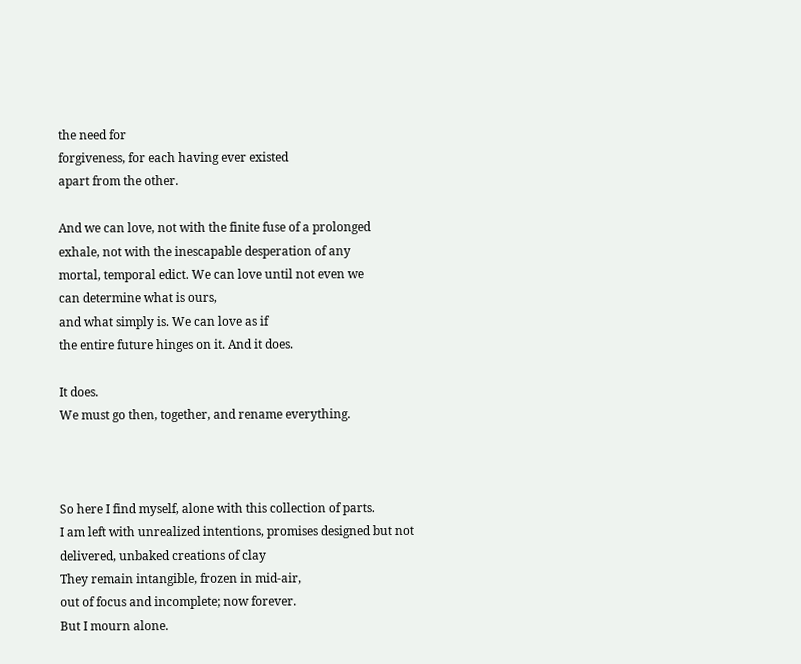the need for
forgiveness, for each having ever existed
apart from the other.

And we can love, not with the finite fuse of a prolonged
exhale, not with the inescapable desperation of any
mortal, temporal edict. We can love until not even we
can determine what is ours,
and what simply is. We can love as if
the entire future hinges on it. And it does.

It does.
We must go then, together, and rename everything.



So here I find myself, alone with this collection of parts.
I am left with unrealized intentions, promises designed but not
delivered, unbaked creations of clay
They remain intangible, frozen in mid-air,
out of focus and incomplete; now forever.
But I mourn alone.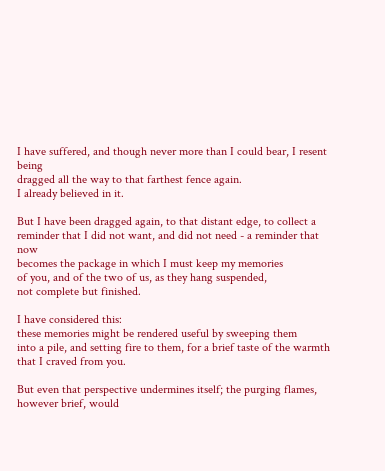I have suffered, and though never more than I could bear, I resent being
dragged all the way to that farthest fence again.
I already believed in it.

But I have been dragged again, to that distant edge, to collect a
reminder that I did not want, and did not need - a reminder that now
becomes the package in which I must keep my memories
of you, and of the two of us, as they hang suspended,
not complete but finished.

I have considered this:
these memories might be rendered useful by sweeping them
into a pile, and setting fire to them, for a brief taste of the warmth
that I craved from you.

But even that perspective undermines itself; the purging flames,
however brief, would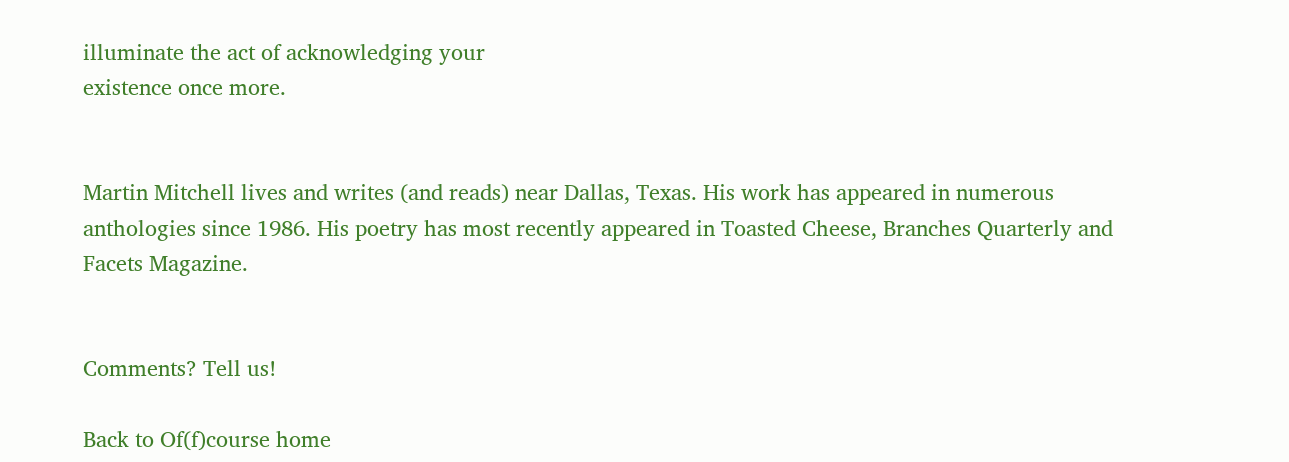illuminate the act of acknowledging your
existence once more.


Martin Mitchell lives and writes (and reads) near Dallas, Texas. His work has appeared in numerous anthologies since 1986. His poetry has most recently appeared in Toasted Cheese, Branches Quarterly and Facets Magazine.


Comments? Tell us!

Back to Of(f)course home